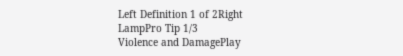Left Definition 1 of 2Right
LampPro Tip 1/3
Violence and DamagePlay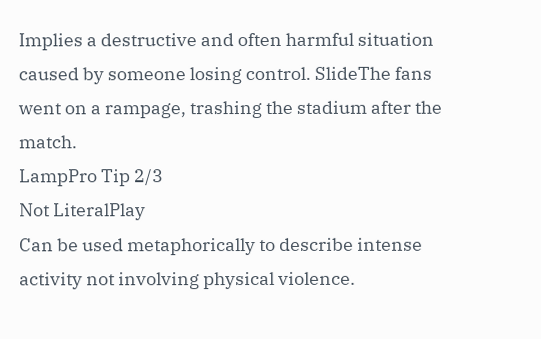Implies a destructive and often harmful situation caused by someone losing control. SlideThe fans went on a rampage, trashing the stadium after the match.
LampPro Tip 2/3
Not LiteralPlay
Can be used metaphorically to describe intense activity not involving physical violence.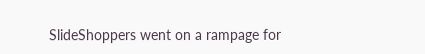SlideShoppers went on a rampage for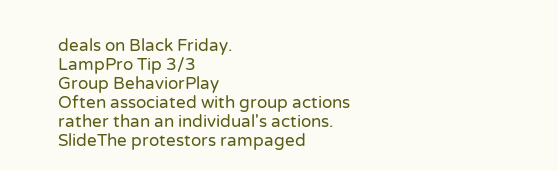deals on Black Friday.
LampPro Tip 3/3
Group BehaviorPlay
Often associated with group actions rather than an individual's actions. SlideThe protestors rampaged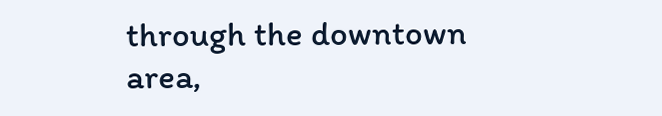through the downtown area,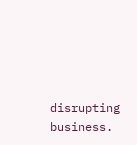disrupting business.